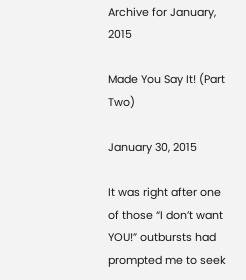Archive for January, 2015

Made You Say It! (Part Two)

January 30, 2015

It was right after one of those “I don’t want YOU!” outbursts had prompted me to seek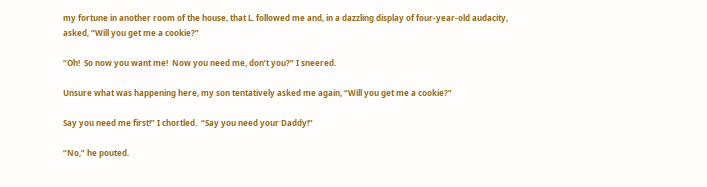my fortune in another room of the house, that L. followed me and, in a dazzling display of four-year-old audacity, asked, “Will you get me a cookie?”

“Oh!  So now you want me!  Now you need me, don’t you?” I sneered.

Unsure what was happening here, my son tentatively asked me again, “Will you get me a cookie?”

Say you need me first!” I chortled.  “Say you need your Daddy!”

“No,” he pouted.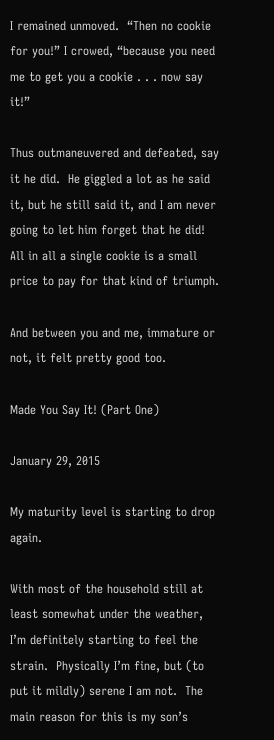I remained unmoved.  “Then no cookie for you!” I crowed, “because you need me to get you a cookie . . . now say it!”

Thus outmaneuvered and defeated, say it he did.  He giggled a lot as he said it, but he still said it, and I am never going to let him forget that he did!  All in all a single cookie is a small price to pay for that kind of triumph.

And between you and me, immature or not, it felt pretty good too.

Made You Say It! (Part One)

January 29, 2015

My maturity level is starting to drop again.

With most of the household still at least somewhat under the weather, I’m definitely starting to feel the strain.  Physically I’m fine, but (to put it mildly) serene I am not.  The main reason for this is my son’s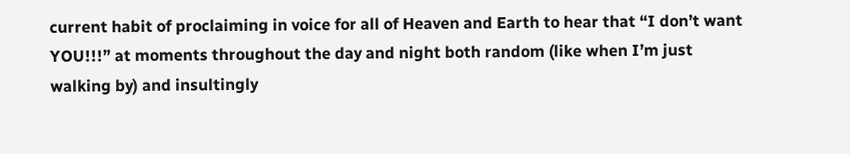current habit of proclaiming in voice for all of Heaven and Earth to hear that “I don’t want YOU!!!” at moments throughout the day and night both random (like when I’m just walking by) and insultingly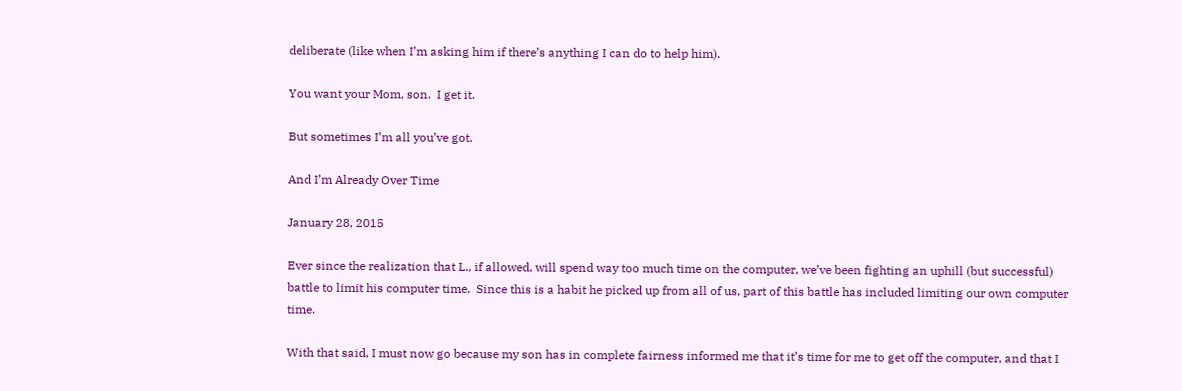deliberate (like when I’m asking him if there’s anything I can do to help him).

You want your Mom, son.  I get it.

But sometimes I’m all you’ve got.

And I’m Already Over Time

January 28, 2015

Ever since the realization that L., if allowed, will spend way too much time on the computer, we’ve been fighting an uphill (but successful) battle to limit his computer time.  Since this is a habit he picked up from all of us, part of this battle has included limiting our own computer time.

With that said, I must now go because my son has in complete fairness informed me that it’s time for me to get off the computer, and that I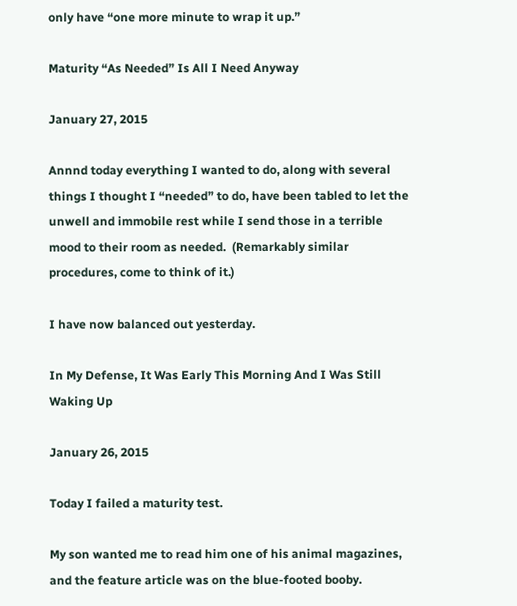only have “one more minute to wrap it up.”

Maturity “As Needed” Is All I Need Anyway

January 27, 2015

Annnd today everything I wanted to do, along with several things I thought I “needed” to do, have been tabled to let the unwell and immobile rest while I send those in a terrible mood to their room as needed.  (Remarkably similar procedures, come to think of it.)

I have now balanced out yesterday.

In My Defense, It Was Early This Morning And I Was Still Waking Up

January 26, 2015

Today I failed a maturity test.

My son wanted me to read him one of his animal magazines, and the feature article was on the blue-footed booby.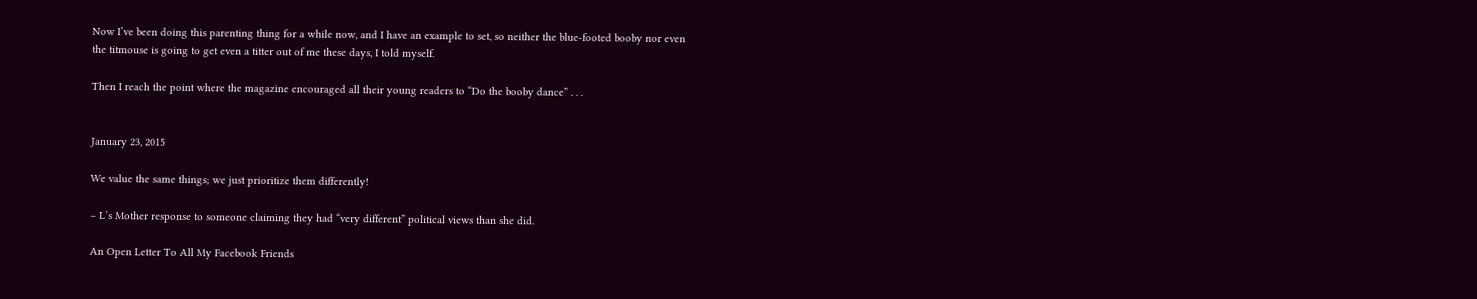Now I’ve been doing this parenting thing for a while now, and I have an example to set, so neither the blue-footed booby nor even the titmouse is going to get even a titter out of me these days, I told myself.

Then I reach the point where the magazine encouraged all their young readers to “Do the booby dance” . . .


January 23, 2015

We value the same things; we just prioritize them differently!

– L’s Mother response to someone claiming they had “very different” political views than she did.

An Open Letter To All My Facebook Friends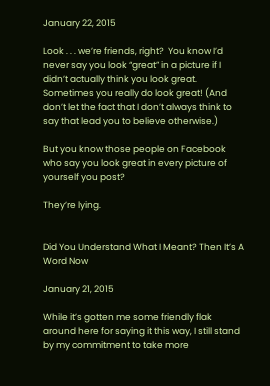January 22, 2015

Look . . . we’re friends, right?  You know I’d never say you look “great” in a picture if I didn’t actually think you look great.  Sometimes you really do look great! (And don’t let the fact that I don’t always think to say that lead you to believe otherwise.)

But you know those people on Facebook who say you look great in every picture of yourself you post?

They’re lying.


Did You Understand What I Meant? Then It’s A Word Now

January 21, 2015

While it’s gotten me some friendly flak around here for saying it this way, I still stand by my commitment to take more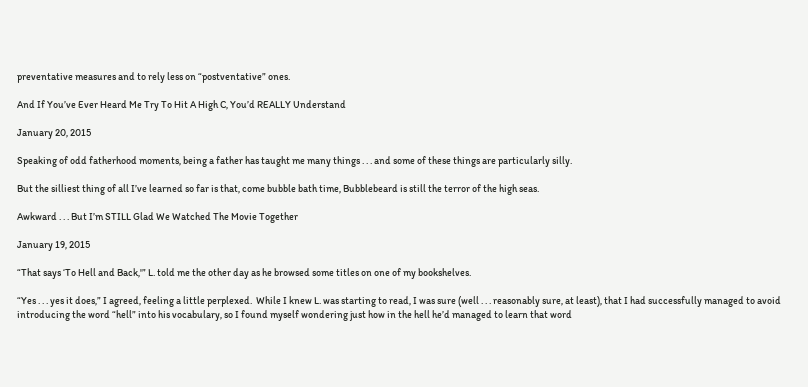preventative measures and to rely less on “postventative” ones.

And If You’ve Ever Heard Me Try To Hit A High C, You’d REALLY Understand

January 20, 2015

Speaking of odd fatherhood moments, being a father has taught me many things . . . and some of these things are particularly silly.

But the silliest thing of all I’ve learned so far is that, come bubble bath time, Bubblebeard is still the terror of the high seas.

Awkward . . . But I’m STILL Glad We Watched The Movie Together

January 19, 2015

“That says ‘To Hell and Back,'” L. told me the other day as he browsed some titles on one of my bookshelves.

“Yes . . . yes it does,” I agreed, feeling a little perplexed.  While I knew L. was starting to read, I was sure (well . . . reasonably sure, at least), that I had successfully managed to avoid introducing the word “hell” into his vocabulary, so I found myself wondering just how in the hell he’d managed to learn that word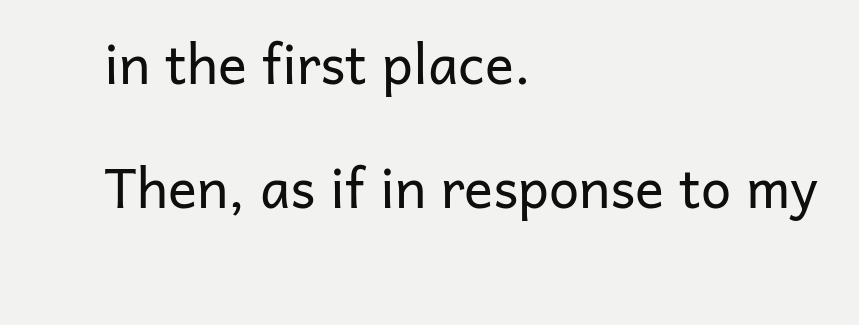in the first place.

Then, as if in response to my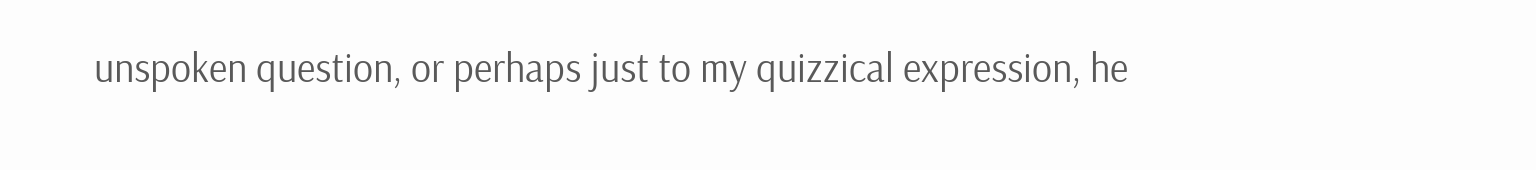unspoken question, or perhaps just to my quizzical expression, he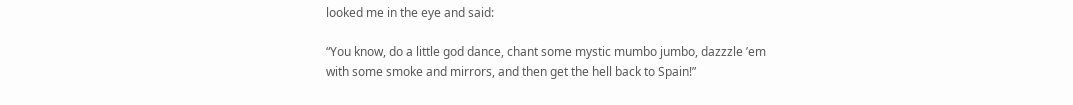looked me in the eye and said:

“You know, do a little god dance, chant some mystic mumbo jumbo, dazzzle ’em with some smoke and mirrors, and then get the hell back to Spain!”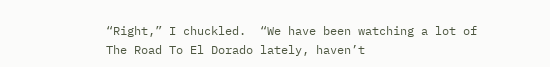“Right,” I chuckled.  “We have been watching a lot of The Road To El Dorado lately, haven’t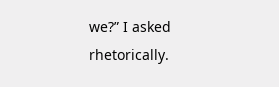we?” I asked rhetorically.